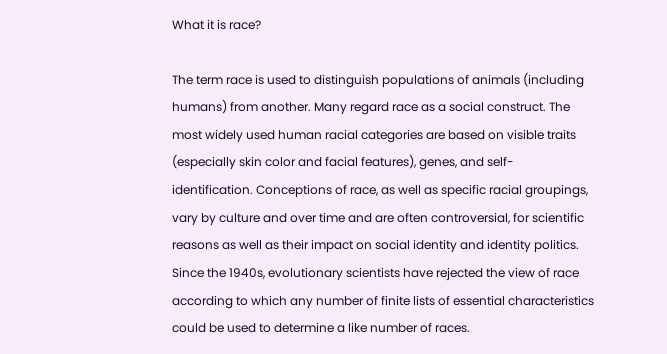What it is race?

The term race is used to distinguish populations of animals (including humans) from another. Many regard race as a social construct. The most widely used human racial categories are based on visible traits (especially skin color and facial features), genes, and self-identification. Conceptions of race, as well as specific racial groupings, vary by culture and over time and are often controversial, for scientific reasons as well as their impact on social identity and identity politics. Since the 1940s, evolutionary scientists have rejected the view of race according to which any number of finite lists of essential characteristics could be used to determine a like number of races.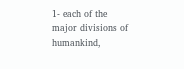1- each of the major divisions of humankind,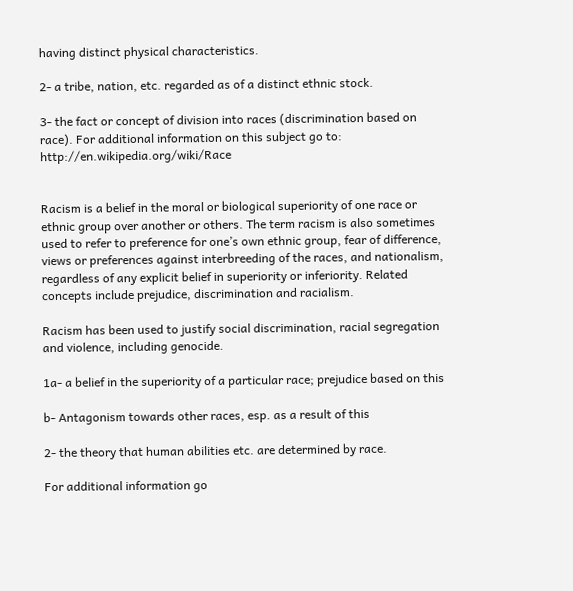having distinct physical characteristics.

2- a tribe, nation, etc. regarded as of a distinct ethnic stock.

3- the fact or concept of division into races (discrimination based on race). For additional information on this subject go to: http://en.wikipedia.org/wiki/Race


Racism is a belief in the moral or biological superiority of one race or ethnic group over another or others. The term racism is also sometimes used to refer to preference for one’s own ethnic group, fear of difference, views or preferences against interbreeding of the races, and nationalism, regardless of any explicit belief in superiority or inferiority. Related concepts include prejudice, discrimination and racialism.

Racism has been used to justify social discrimination, racial segregation and violence, including genocide.

1a- a belief in the superiority of a particular race; prejudice based on this

b- Antagonism towards other races, esp. as a result of this

2- the theory that human abilities etc. are determined by race.

For additional information go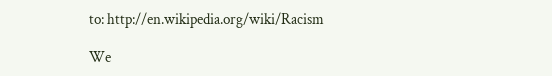to: http://en.wikipedia.org/wiki/Racism

We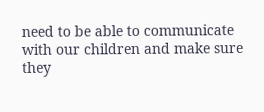need to be able to communicate with our children and make sure they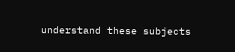understand these subjects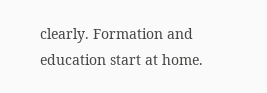clearly. Formation and education start at home.